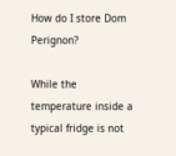How do I store Dom Perignon?

While the temperature inside a typical fridge is not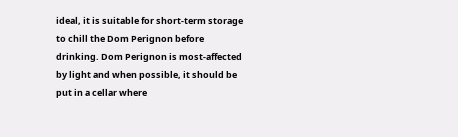ideal, it is suitable for short-term storage to chill the Dom Perignon before drinking. Dom Perignon is most-affected by light and when possible, it should be put in a cellar where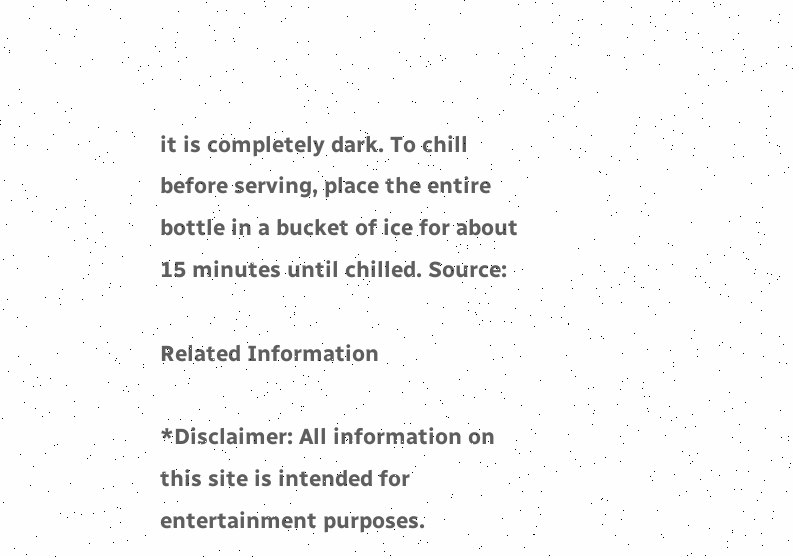it is completely dark. To chill before serving, place the entire bottle in a bucket of ice for about 15 minutes until chilled. Source:

Related Information

*Disclaimer: All information on this site is intended for entertainment purposes.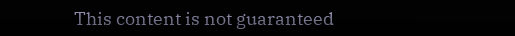This content is not guaranteed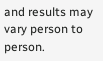and results may vary person to person.